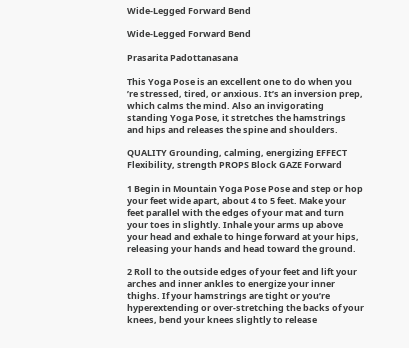Wide-Legged Forward Bend

Wide-Legged Forward Bend

Prasarita Padottanasana

This Yoga Pose is an excellent one to do when you ’re stressed, tired, or anxious. It’s an inversion prep, which calms the mind. Also an invigorating standing Yoga Pose, it stretches the hamstrings and hips and releases the spine and shoulders.

QUALITY Grounding, calming, energizing EFFECT Flexibility, strength PROPS Block GAZE Forward

1 Begin in Mountain Yoga Pose Pose and step or hop your feet wide apart, about 4 to 5 feet. Make your feet parallel with the edges of your mat and turn your toes in slightly. Inhale your arms up above your head and exhale to hinge forward at your hips, releasing your hands and head toward the ground.

2 Roll to the outside edges of your feet and lift your arches and inner ankles to energize your inner thighs. If your hamstrings are tight or you’re hyperextending or over-stretching the backs of your knees, bend your knees slightly to release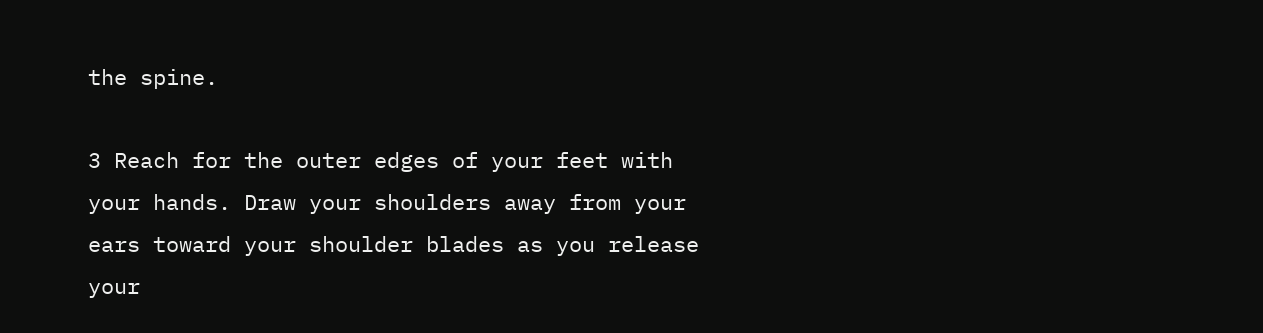the spine.

3 Reach for the outer edges of your feet with your hands. Draw your shoulders away from your ears toward your shoulder blades as you release your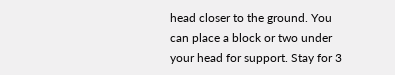head closer to the ground. You can place a block or two under your head for support. Stay for 3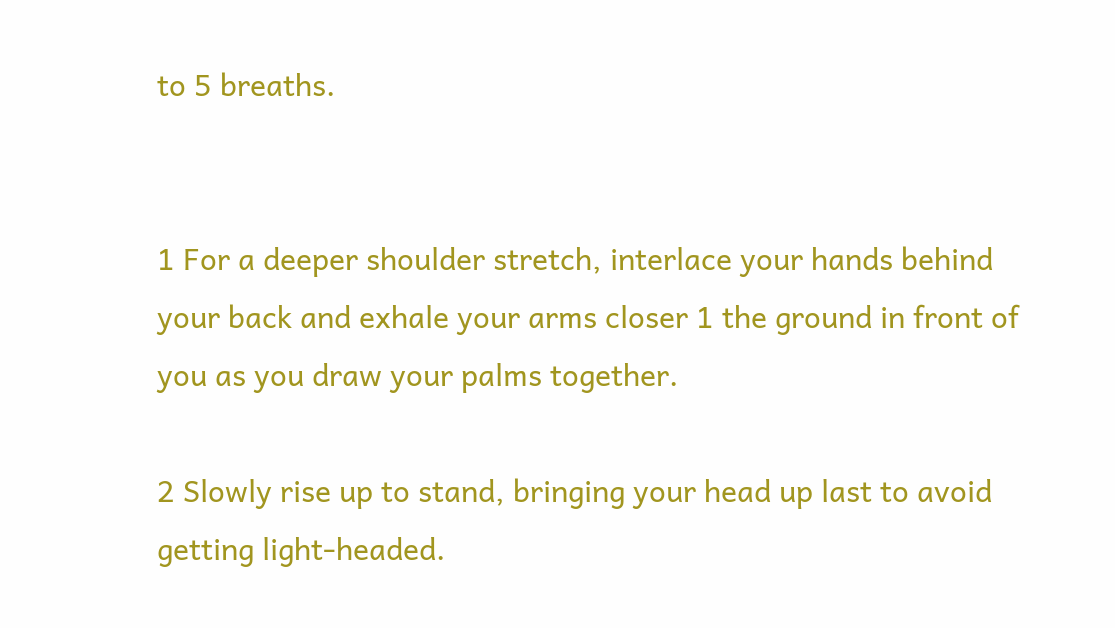to 5 breaths.


1 For a deeper shoulder stretch, interlace your hands behind your back and exhale your arms closer 1 the ground in front of you as you draw your palms together.

2 Slowly rise up to stand, bringing your head up last to avoid getting light-headed.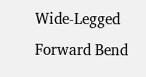Wide-Legged Forward Bend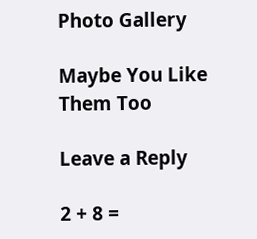Photo Gallery

Maybe You Like Them Too

Leave a Reply

2 + 8 =